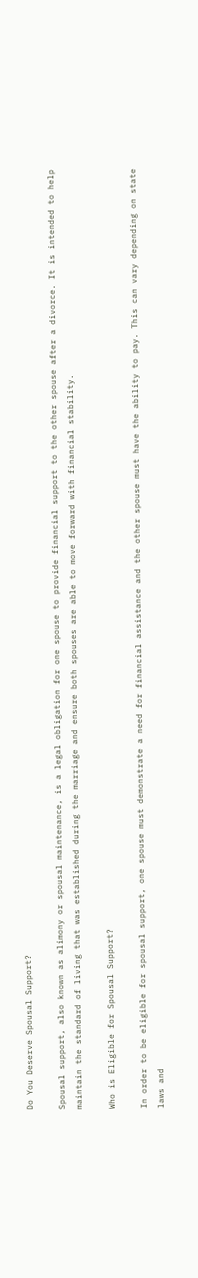Do You Deserve Spousal Support?

Spousal support, also known as alimony or spousal maintenance, is a legal obligation for one spouse to provide financial support to the other spouse after a divorce. It is intended to help maintain the standard of living that was established during the marriage and ensure both spouses are able to move forward with financial stability.

Who is Eligible for Spousal Support?

In order to be eligible for spousal support, one spouse must demonstrate a need for financial assistance and the other spouse must have the ability to pay. This can vary depending on state laws and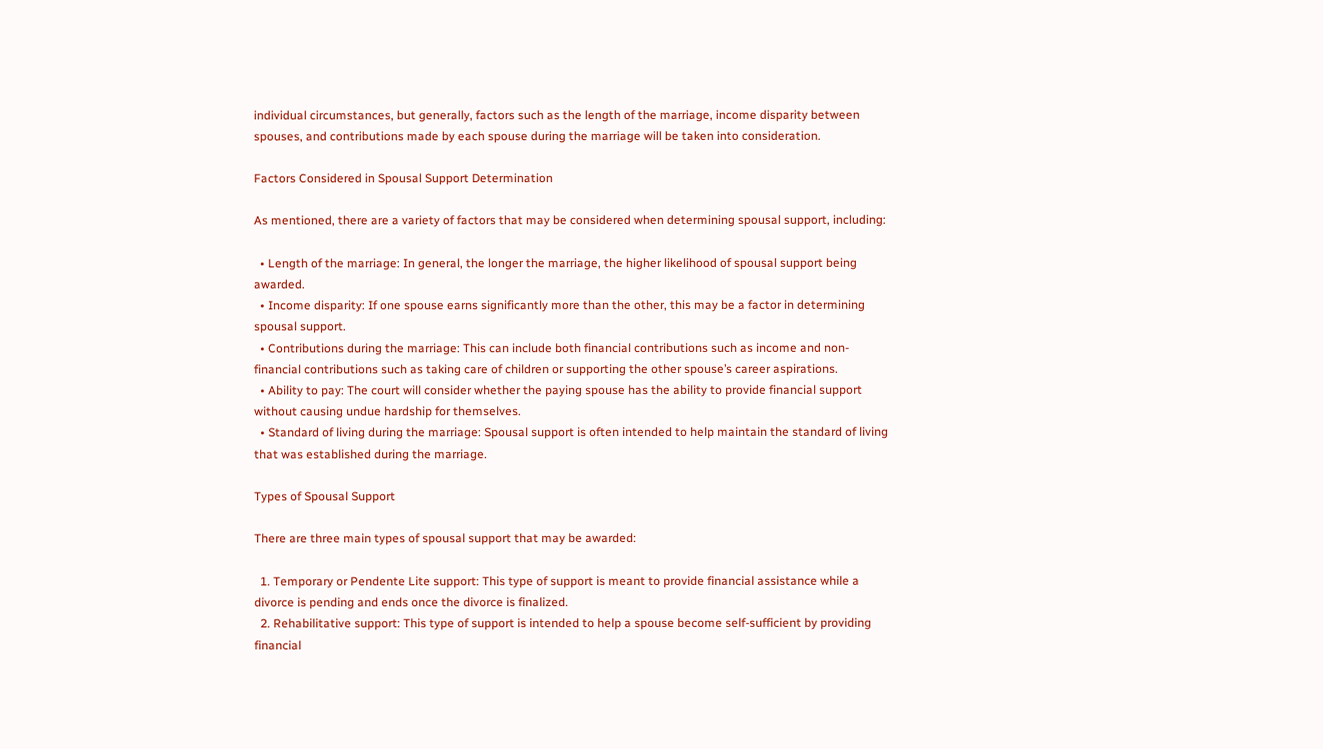individual circumstances, but generally, factors such as the length of the marriage, income disparity between spouses, and contributions made by each spouse during the marriage will be taken into consideration.

Factors Considered in Spousal Support Determination

As mentioned, there are a variety of factors that may be considered when determining spousal support, including:

  • Length of the marriage: In general, the longer the marriage, the higher likelihood of spousal support being awarded.
  • Income disparity: If one spouse earns significantly more than the other, this may be a factor in determining spousal support.
  • Contributions during the marriage: This can include both financial contributions such as income and non-financial contributions such as taking care of children or supporting the other spouse’s career aspirations.
  • Ability to pay: The court will consider whether the paying spouse has the ability to provide financial support without causing undue hardship for themselves.
  • Standard of living during the marriage: Spousal support is often intended to help maintain the standard of living that was established during the marriage.

Types of Spousal Support

There are three main types of spousal support that may be awarded:

  1. Temporary or Pendente Lite support: This type of support is meant to provide financial assistance while a divorce is pending and ends once the divorce is finalized.
  2. Rehabilitative support: This type of support is intended to help a spouse become self-sufficient by providing financial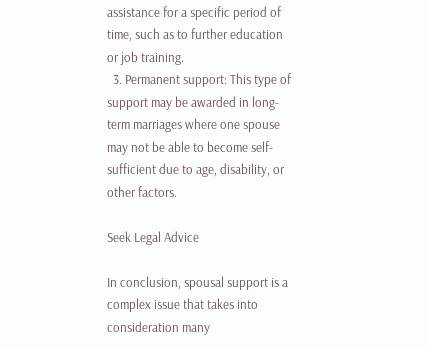assistance for a specific period of time, such as to further education or job training.
  3. Permanent support: This type of support may be awarded in long-term marriages where one spouse may not be able to become self-sufficient due to age, disability, or other factors.

Seek Legal Advice

In conclusion, spousal support is a complex issue that takes into consideration many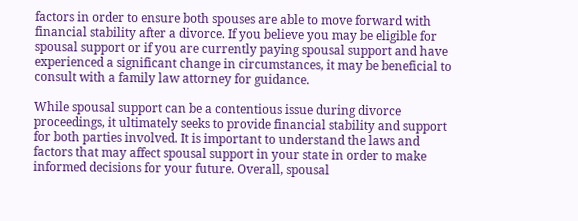factors in order to ensure both spouses are able to move forward with financial stability after a divorce. If you believe you may be eligible for spousal support or if you are currently paying spousal support and have experienced a significant change in circumstances, it may be beneficial to consult with a family law attorney for guidance.

While spousal support can be a contentious issue during divorce proceedings, it ultimately seeks to provide financial stability and support for both parties involved. It is important to understand the laws and factors that may affect spousal support in your state in order to make informed decisions for your future. Overall, spousal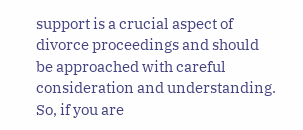support is a crucial aspect of divorce proceedings and should be approached with careful consideration and understanding. So, if you are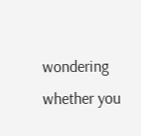wondering whether you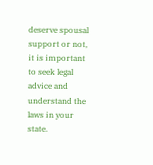deserve spousal support or not, it is important to seek legal advice and understand the laws in your state.